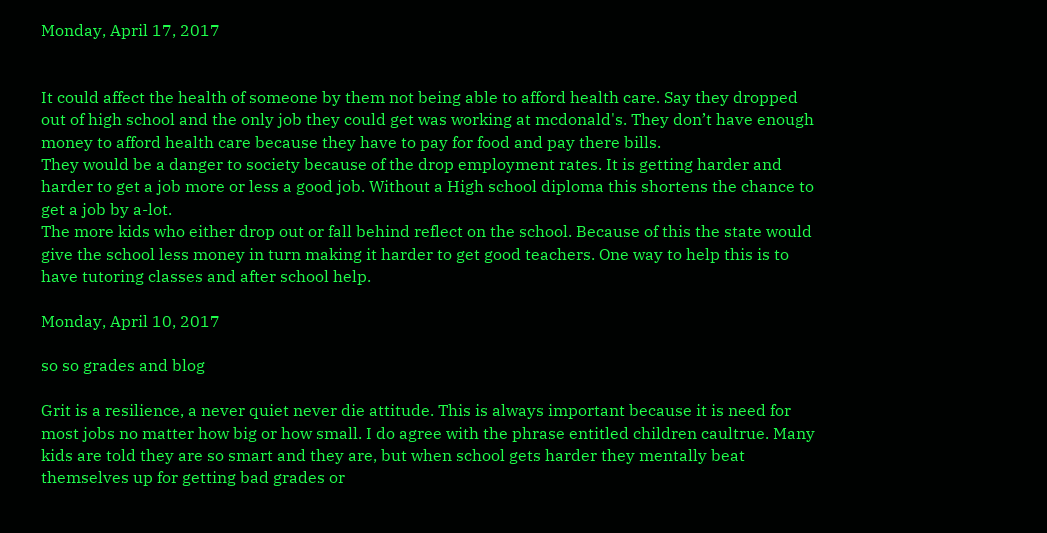Monday, April 17, 2017


It could affect the health of someone by them not being able to afford health care. Say they dropped out of high school and the only job they could get was working at mcdonald's. They don’t have enough money to afford health care because they have to pay for food and pay there bills.
They would be a danger to society because of the drop employment rates. It is getting harder and harder to get a job more or less a good job. Without a High school diploma this shortens the chance to get a job by a-lot.
The more kids who either drop out or fall behind reflect on the school. Because of this the state would give the school less money in turn making it harder to get good teachers. One way to help this is to have tutoring classes and after school help.

Monday, April 10, 2017

so so grades and blog

Grit is a resilience, a never quiet never die attitude. This is always important because it is need for most jobs no matter how big or how small. I do agree with the phrase entitled children caultrue. Many kids are told they are so smart and they are, but when school gets harder they mentally beat themselves up for getting bad grades or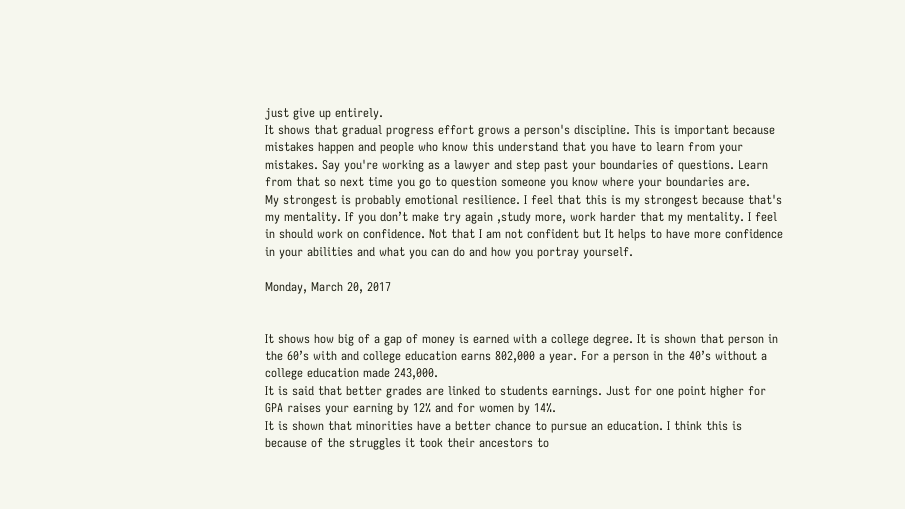just give up entirely.
It shows that gradual progress effort grows a person's discipline. This is important because mistakes happen and people who know this understand that you have to learn from your mistakes. Say you're working as a lawyer and step past your boundaries of questions. Learn from that so next time you go to question someone you know where your boundaries are.
My strongest is probably emotional resilience. I feel that this is my strongest because that's my mentality. If you don’t make try again ,study more, work harder that my mentality. I feel in should work on confidence. Not that I am not confident but It helps to have more confidence in your abilities and what you can do and how you portray yourself.

Monday, March 20, 2017


It shows how big of a gap of money is earned with a college degree. It is shown that person in the 60’s with and college education earns 802,000 a year. For a person in the 40’s without a college education made 243,000.
It is said that better grades are linked to students earnings. Just for one point higher for GPA raises your earning by 12% and for women by 14%.
It is shown that minorities have a better chance to pursue an education. I think this is because of the struggles it took their ancestors to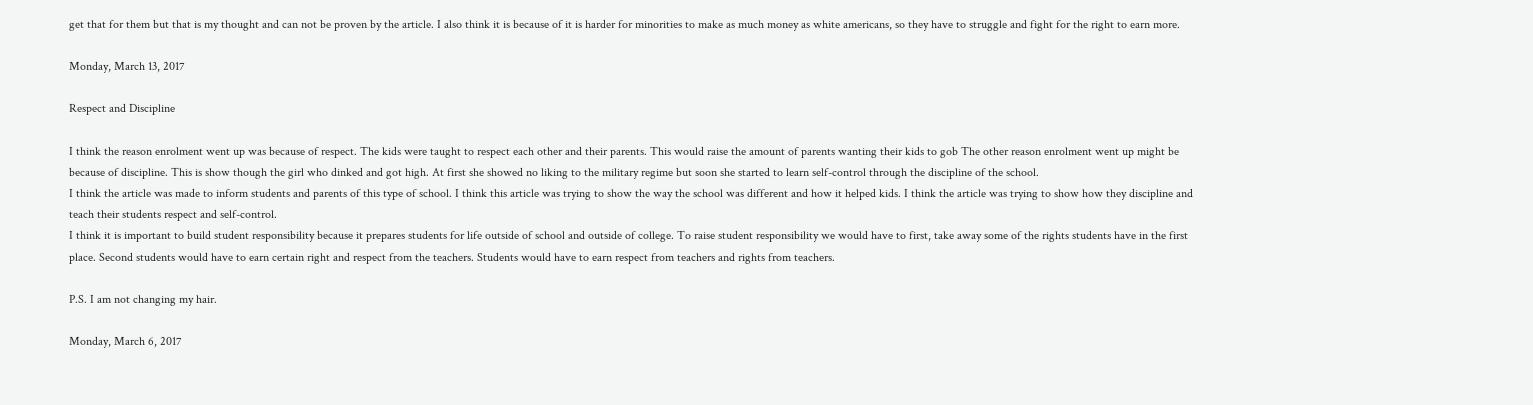get that for them but that is my thought and can not be proven by the article. I also think it is because of it is harder for minorities to make as much money as white americans, so they have to struggle and fight for the right to earn more.

Monday, March 13, 2017

Respect and Discipline

I think the reason enrolment went up was because of respect. The kids were taught to respect each other and their parents. This would raise the amount of parents wanting their kids to gob The other reason enrolment went up might be because of discipline. This is show though the girl who dinked and got high. At first she showed no liking to the military regime but soon she started to learn self-control through the discipline of the school.
I think the article was made to inform students and parents of this type of school. I think this article was trying to show the way the school was different and how it helped kids. I think the article was trying to show how they discipline and teach their students respect and self-control.
I think it is important to build student responsibility because it prepares students for life outside of school and outside of college. To raise student responsibility we would have to first, take away some of the rights students have in the first place. Second students would have to earn certain right and respect from the teachers. Students would have to earn respect from teachers and rights from teachers.

P.S. I am not changing my hair.

Monday, March 6, 2017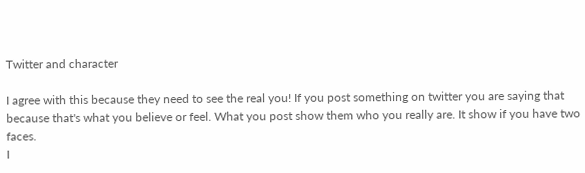Twitter and character

I agree with this because they need to see the real you! If you post something on twitter you are saying that because that's what you believe or feel. What you post show them who you really are. It show if you have two faces.
I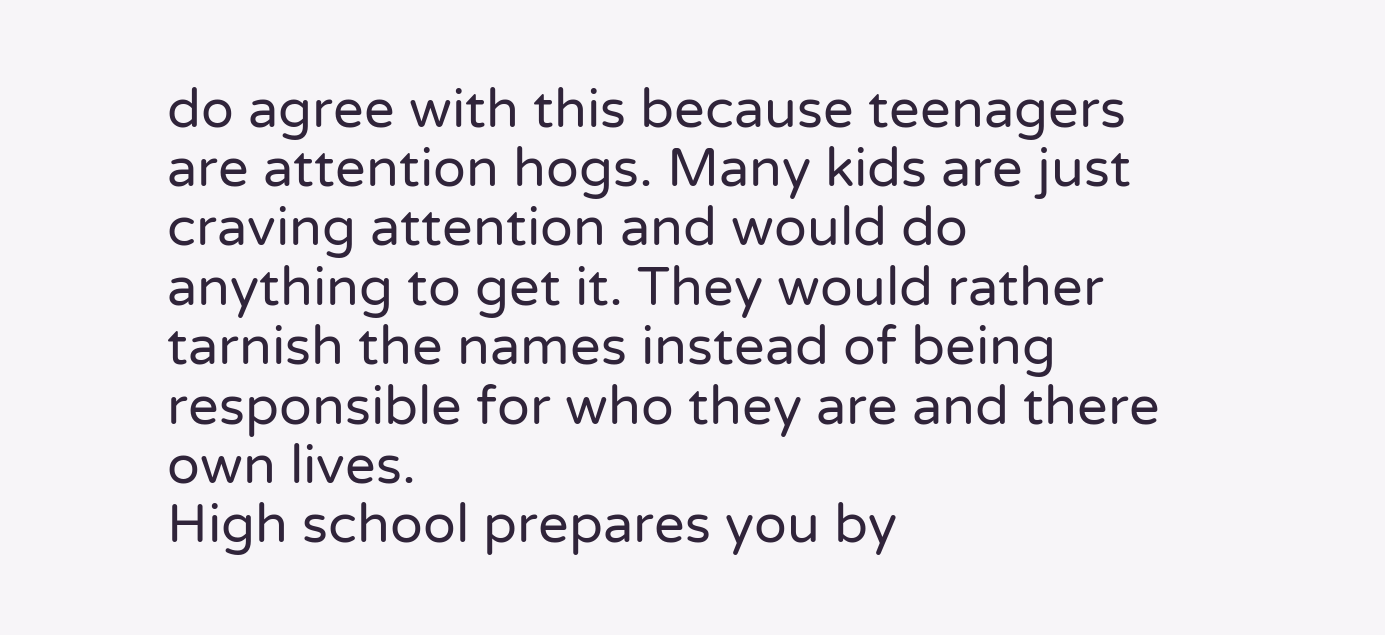do agree with this because teenagers are attention hogs. Many kids are just craving attention and would do anything to get it. They would rather tarnish the names instead of being responsible for who they are and there own lives.
High school prepares you by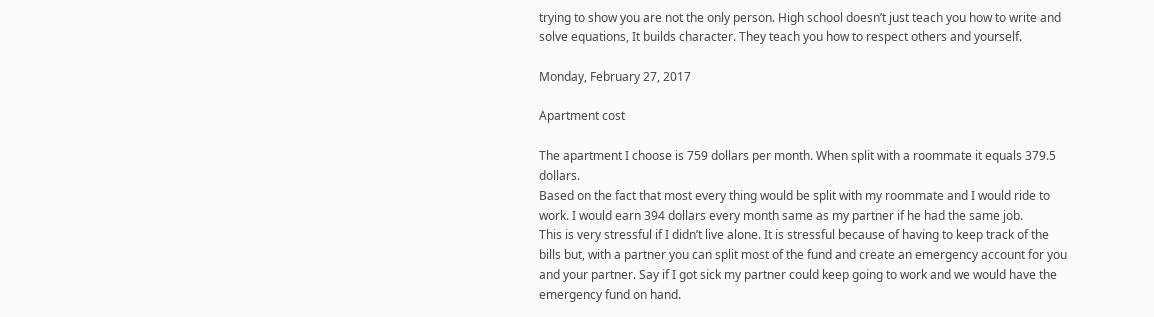trying to show you are not the only person. High school doesn’t just teach you how to write and solve equations, It builds character. They teach you how to respect others and yourself.

Monday, February 27, 2017

Apartment cost

The apartment I choose is 759 dollars per month. When split with a roommate it equals 379.5 dollars.
Based on the fact that most every thing would be split with my roommate and I would ride to work. I would earn 394 dollars every month same as my partner if he had the same job.
This is very stressful if I didn’t live alone. It is stressful because of having to keep track of the bills but, with a partner you can split most of the fund and create an emergency account for you and your partner. Say if I got sick my partner could keep going to work and we would have the emergency fund on hand.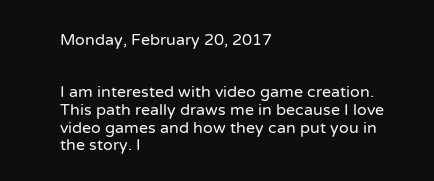Monday, February 20, 2017


I am interested with video game creation. This path really draws me in because I love video games and how they can put you in the story. I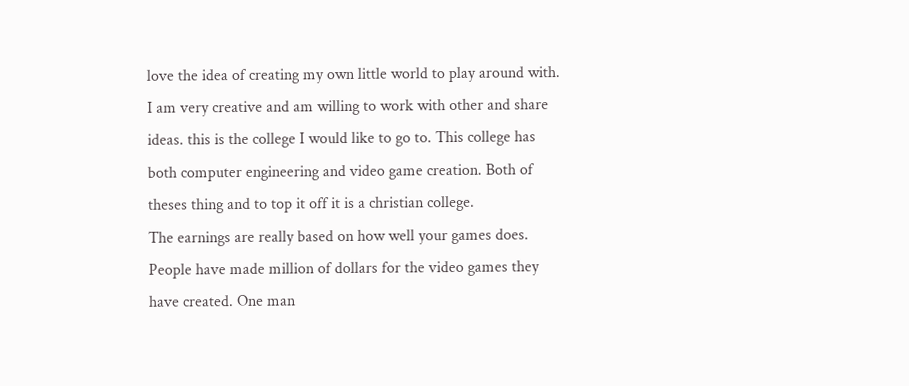love the idea of creating my own little world to play around with. I am very creative and am willing to work with other and share ideas. this is the college I would like to go to. This college has both computer engineering and video game creation. Both of theses thing and to top it off it is a christian college.
The earnings are really based on how well your games does. People have made million of dollars for the video games they have created. One man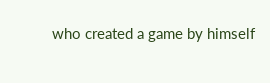who created a game by himself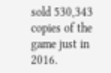sold 530,343 copies of the game just in 2016.